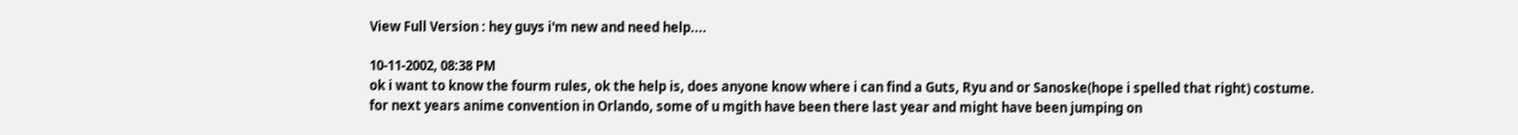View Full Version : hey guys i'm new and need help....

10-11-2002, 08:38 PM
ok i want to know the fourm rules, ok the help is, does anyone know where i can find a Guts, Ryu and or Sanoske(hope i spelled that right) costume. for next years anime convention in Orlando, some of u mgith have been there last year and might have been jumping on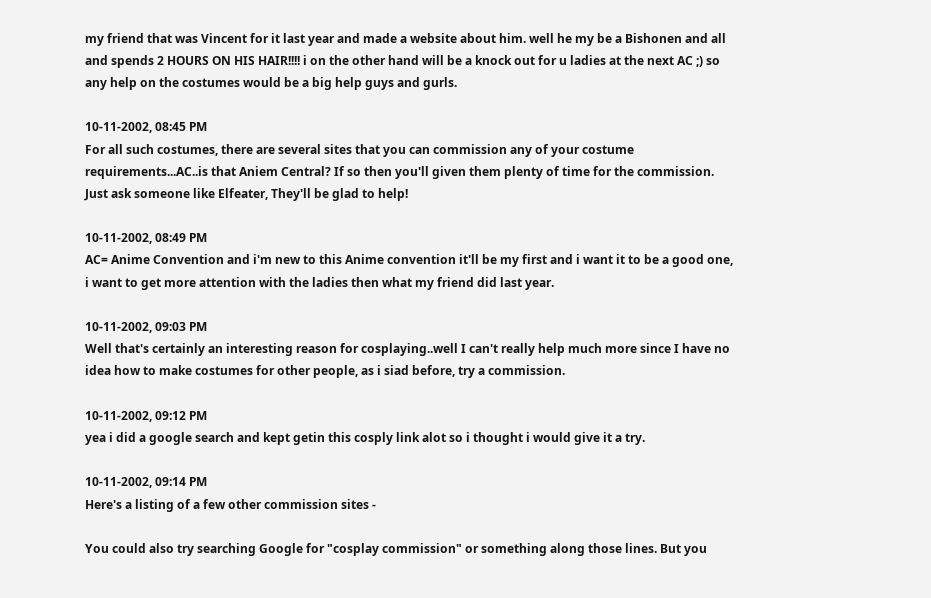my friend that was Vincent for it last year and made a website about him. well he my be a Bishonen and all and spends 2 HOURS ON HIS HAIR!!!! i on the other hand will be a knock out for u ladies at the next AC ;) so any help on the costumes would be a big help guys and gurls.

10-11-2002, 08:45 PM
For all such costumes, there are several sites that you can commission any of your costume requirements...AC..is that Aniem Central? If so then you'll given them plenty of time for the commission. Just ask someone like Elfeater, They'll be glad to help!

10-11-2002, 08:49 PM
AC= Anime Convention and i'm new to this Anime convention it'll be my first and i want it to be a good one, i want to get more attention with the ladies then what my friend did last year.

10-11-2002, 09:03 PM
Well that's certainly an interesting reason for cosplaying..well I can't really help much more since I have no idea how to make costumes for other people, as i siad before, try a commission.

10-11-2002, 09:12 PM
yea i did a google search and kept getin this cosply link alot so i thought i would give it a try.

10-11-2002, 09:14 PM
Here's a listing of a few other commission sites -

You could also try searching Google for "cosplay commission" or something along those lines. But you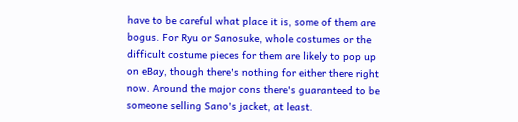have to be careful what place it is, some of them are bogus. For Ryu or Sanosuke, whole costumes or the difficult costume pieces for them are likely to pop up on eBay, though there's nothing for either there right now. Around the major cons there's guaranteed to be someone selling Sano's jacket, at least.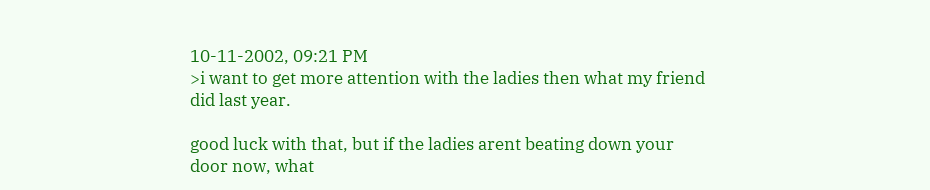10-11-2002, 09:21 PM
>i want to get more attention with the ladies then what my friend did last year.

good luck with that, but if the ladies arent beating down your door now, what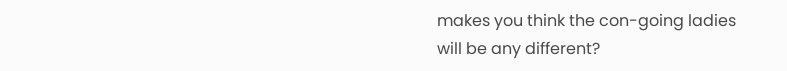makes you think the con-going ladies will be any different?